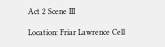Act 2 Scene III

Location: Friar Lawrence Cell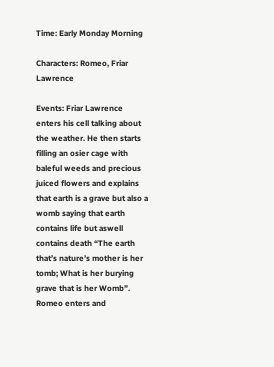Time: Early Monday Morning

Characters: Romeo, Friar Lawrence

Events: Friar Lawrence enters his cell talking about the weather. He then starts filling an osier cage with baleful weeds and precious juiced flowers and explains that earth is a grave but also a womb saying that earth contains life but aswell contains death “The earth that’s nature’s mother is her tomb; What is her burying grave that is her Womb”. Romeo enters and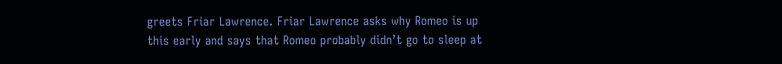greets Friar Lawrence. Friar Lawrence asks why Romeo is up this early and says that Romeo probably didn’t go to sleep at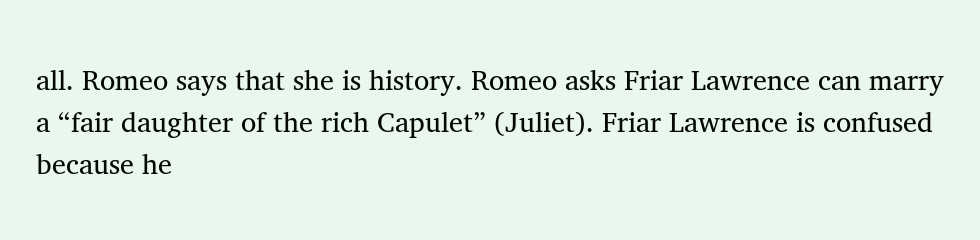all. Romeo says that she is history. Romeo asks Friar Lawrence can marry a “fair daughter of the rich Capulet” (Juliet). Friar Lawrence is confused because he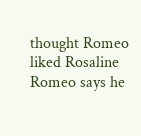thought Romeo liked Rosaline Romeo says he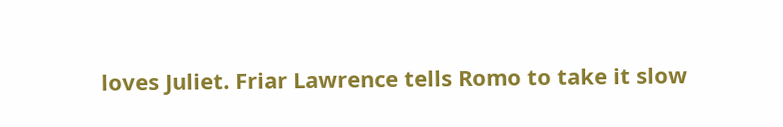loves Juliet. Friar Lawrence tells Romo to take it slow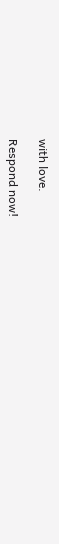with love.

Respond now!